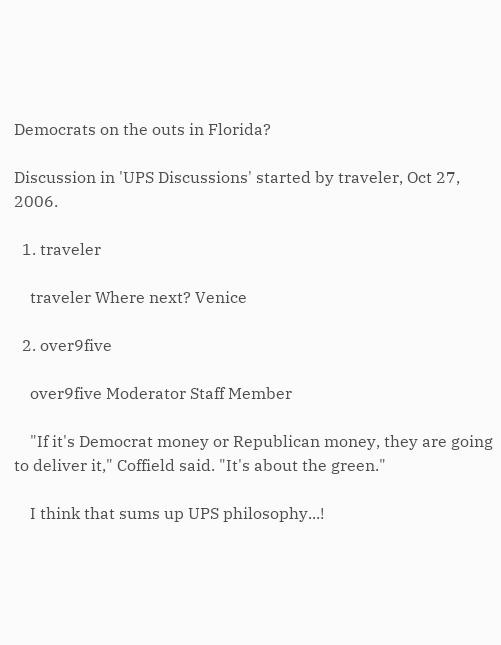Democrats on the outs in Florida?

Discussion in 'UPS Discussions' started by traveler, Oct 27, 2006.

  1. traveler

    traveler Where next? Venice

  2. over9five

    over9five Moderator Staff Member

    "If it's Democrat money or Republican money, they are going to deliver it," Coffield said. "It's about the green."

    I think that sums up UPS philosophy...!